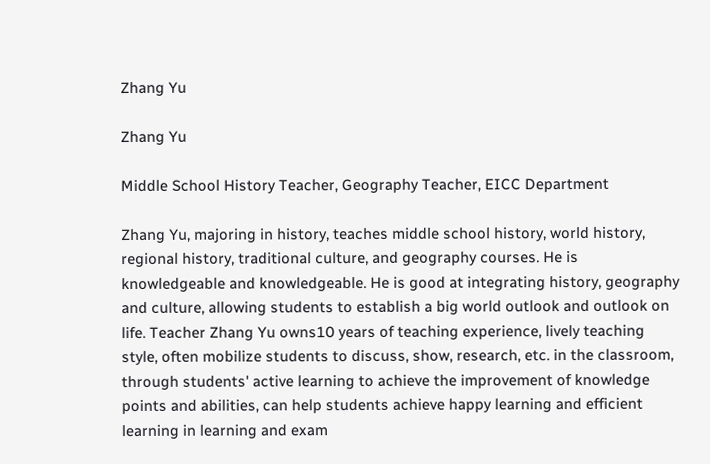Zhang Yu

Zhang Yu

Middle School History Teacher, Geography Teacher, EICC Department

Zhang Yu, majoring in history, teaches middle school history, world history, regional history, traditional culture, and geography courses. He is knowledgeable and knowledgeable. He is good at integrating history, geography and culture, allowing students to establish a big world outlook and outlook on life. Teacher Zhang Yu owns10 years of teaching experience, lively teaching style, often mobilize students to discuss, show, research, etc. in the classroom, through students' active learning to achieve the improvement of knowledge points and abilities, can help students achieve happy learning and efficient learning in learning and exam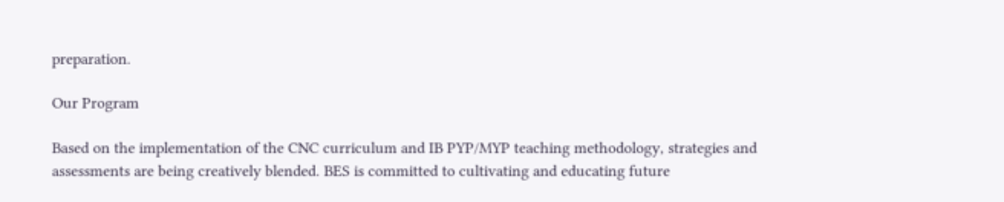preparation.

Our Program

Based on the implementation of the CNC curriculum and IB PYP/MYP teaching methodology, strategies and assessments are being creatively blended. BES is committed to cultivating and educating future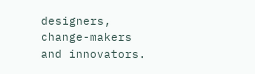designers, change-makers and innovators.